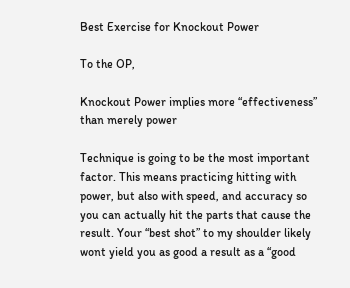Best Exercise for Knockout Power

To the OP,

Knockout Power implies more “effectiveness” than merely power

Technique is going to be the most important factor. This means practicing hitting with power, but also with speed, and accuracy so you can actually hit the parts that cause the result. Your “best shot” to my shoulder likely wont yield you as good a result as a “good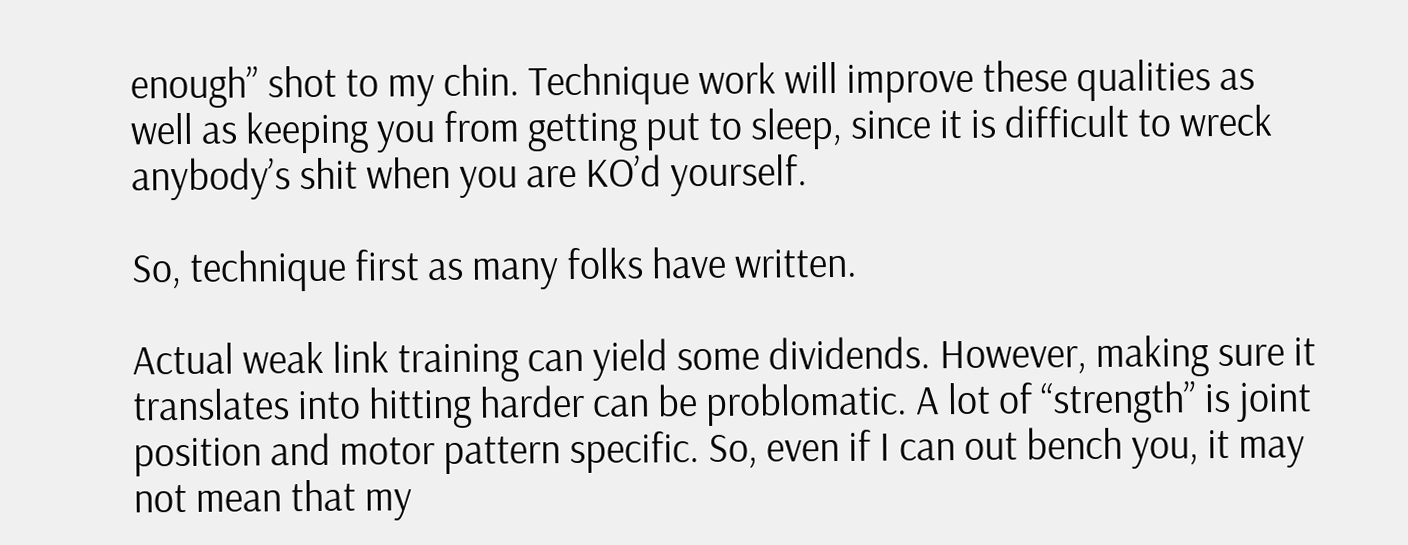enough” shot to my chin. Technique work will improve these qualities as well as keeping you from getting put to sleep, since it is difficult to wreck anybody’s shit when you are KO’d yourself.

So, technique first as many folks have written.

Actual weak link training can yield some dividends. However, making sure it translates into hitting harder can be problomatic. A lot of “strength” is joint position and motor pattern specific. So, even if I can out bench you, it may not mean that my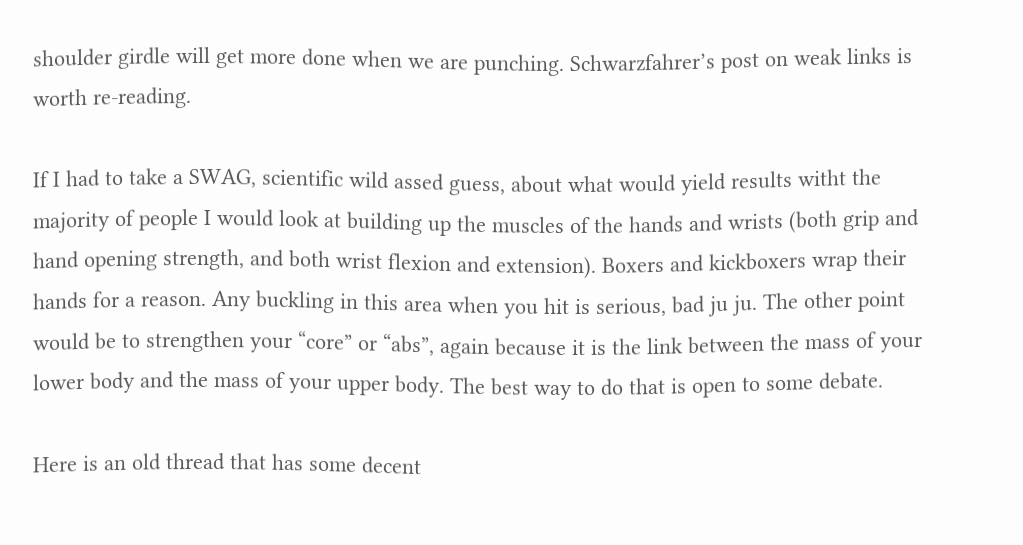shoulder girdle will get more done when we are punching. Schwarzfahrer’s post on weak links is worth re-reading.

If I had to take a SWAG, scientific wild assed guess, about what would yield results witht the majority of people I would look at building up the muscles of the hands and wrists (both grip and hand opening strength, and both wrist flexion and extension). Boxers and kickboxers wrap their hands for a reason. Any buckling in this area when you hit is serious, bad ju ju. The other point would be to strengthen your “core” or “abs”, again because it is the link between the mass of your lower body and the mass of your upper body. The best way to do that is open to some debate.

Here is an old thread that has some decent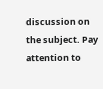discussion on the subject. Pay attention to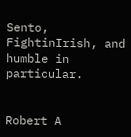Sento, FightinIrish, and humble in particular.


Robert A